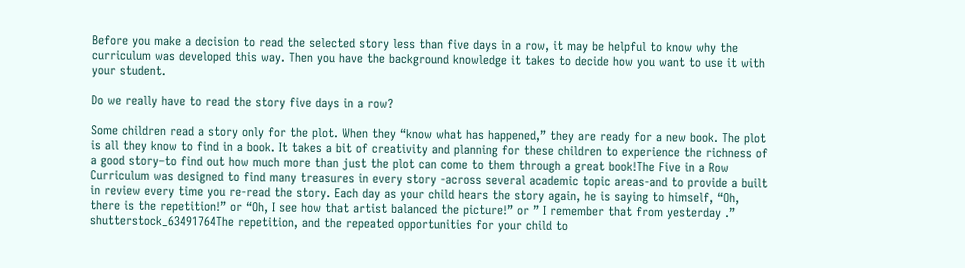Before you make a decision to read the selected story less than five days in a row, it may be helpful to know why the curriculum was developed this way. Then you have the background knowledge it takes to decide how you want to use it with your student.

Do we really have to read the story five days in a row?

Some children read a story only for the plot. When they “know what has happened,” they are ready for a new book. The plot is all they know to find in a book. It takes a bit of creativity and planning for these children to experience the richness of a good story–to find out how much more than just the plot can come to them through a great book!The Five in a Row Curriculum was designed to find many treasures in every story -across several academic topic areas-and to provide a built in review every time you re-read the story. Each day as your child hears the story again, he is saying to himself, “Oh, there is the repetition!” or “Oh, I see how that artist balanced the picture!” or ” I remember that from yesterday .” shutterstock_63491764The repetition, and the repeated opportunities for your child to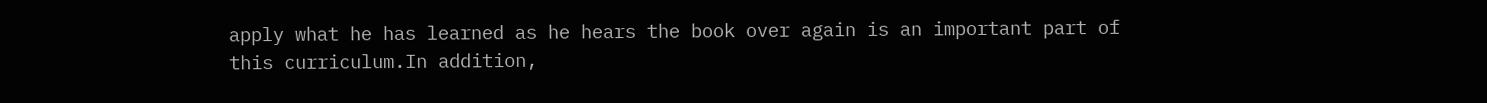apply what he has learned as he hears the book over again is an important part of this curriculum.In addition,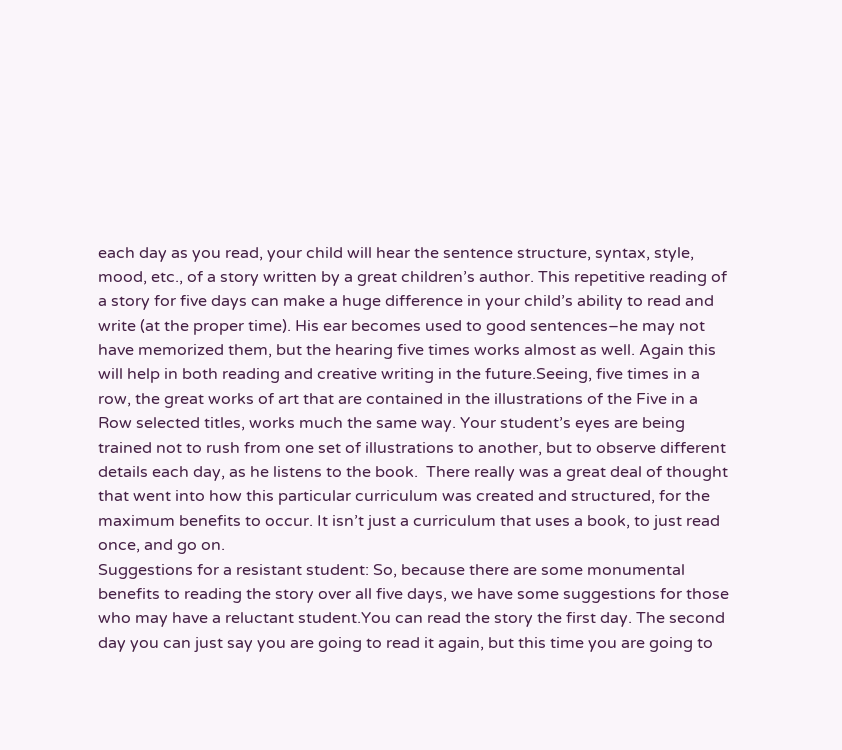each day as you read, your child will hear the sentence structure, syntax, style, mood, etc., of a story written by a great children’s author. This repetitive reading of a story for five days can make a huge difference in your child’s ability to read and write (at the proper time). His ear becomes used to good sentences–he may not have memorized them, but the hearing five times works almost as well. Again this will help in both reading and creative writing in the future.Seeing, five times in a row, the great works of art that are contained in the illustrations of the Five in a Row selected titles, works much the same way. Your student’s eyes are being trained not to rush from one set of illustrations to another, but to observe different details each day, as he listens to the book.  There really was a great deal of thought that went into how this particular curriculum was created and structured, for the maximum benefits to occur. It isn’t just a curriculum that uses a book, to just read once, and go on.
Suggestions for a resistant student: So, because there are some monumental benefits to reading the story over all five days, we have some suggestions for those who may have a reluctant student.You can read the story the first day. The second day you can just say you are going to read it again, but this time you are going to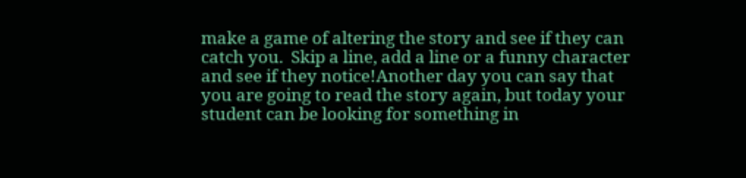make a game of altering the story and see if they can catch you.  Skip a line, add a line or a funny character and see if they notice!Another day you can say that you are going to read the story again, but today your student can be looking for something in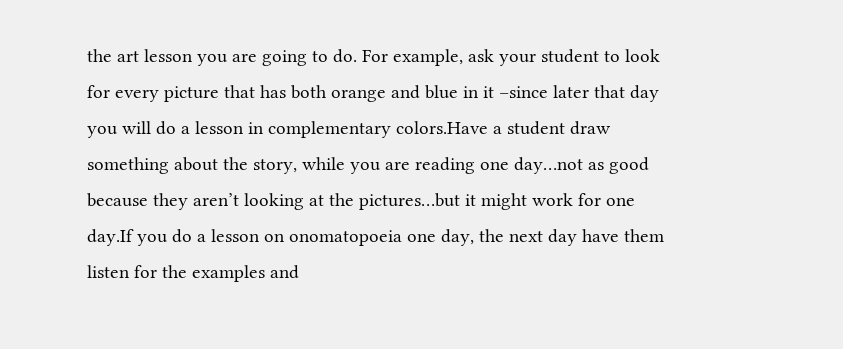the art lesson you are going to do. For example, ask your student to look for every picture that has both orange and blue in it –since later that day you will do a lesson in complementary colors.Have a student draw something about the story, while you are reading one day…not as good because they aren’t looking at the pictures…but it might work for one day.If you do a lesson on onomatopoeia one day, the next day have them listen for the examples and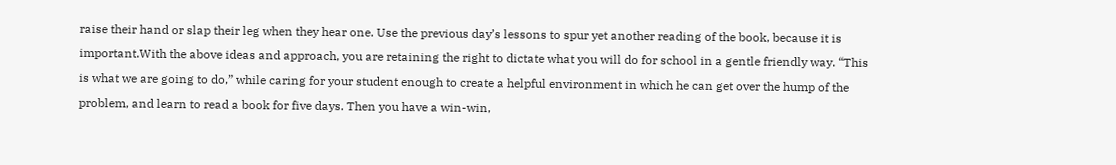raise their hand or slap their leg when they hear one. Use the previous day’s lessons to spur yet another reading of the book, because it is important.With the above ideas and approach, you are retaining the right to dictate what you will do for school in a gentle friendly way. “This is what we are going to do,” while caring for your student enough to create a helpful environment in which he can get over the hump of the problem, and learn to read a book for five days. Then you have a win-win,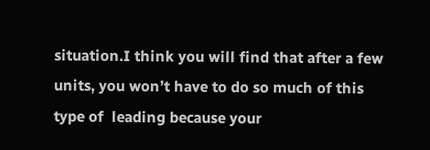situation.I think you will find that after a few units, you won’t have to do so much of this type of  leading because your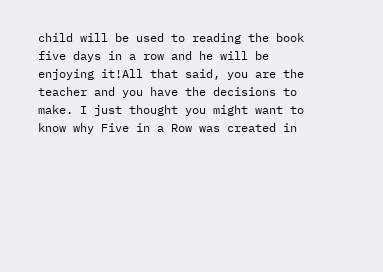child will be used to reading the book five days in a row and he will be enjoying it!All that said, you are the teacher and you have the decisions to make. I just thought you might want to know why Five in a Row was created in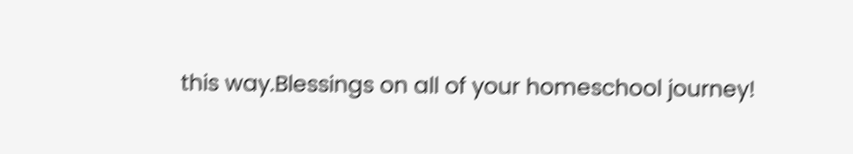this way.Blessings on all of your homeschool journey!